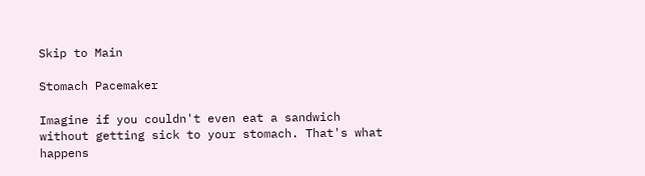Skip to Main

Stomach Pacemaker

Imagine if you couldn't even eat a sandwich without getting sick to your stomach. That's what happens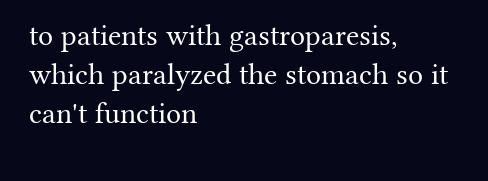to patients with gastroparesis, which paralyzed the stomach so it can't function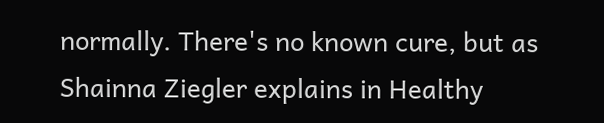normally. There's no known cure, but as Shainna Ziegler explains in Healthy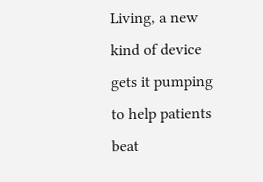Living, a new kind of device gets it pumping to help patients beat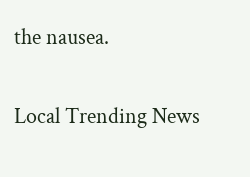the nausea.

Local Trending News